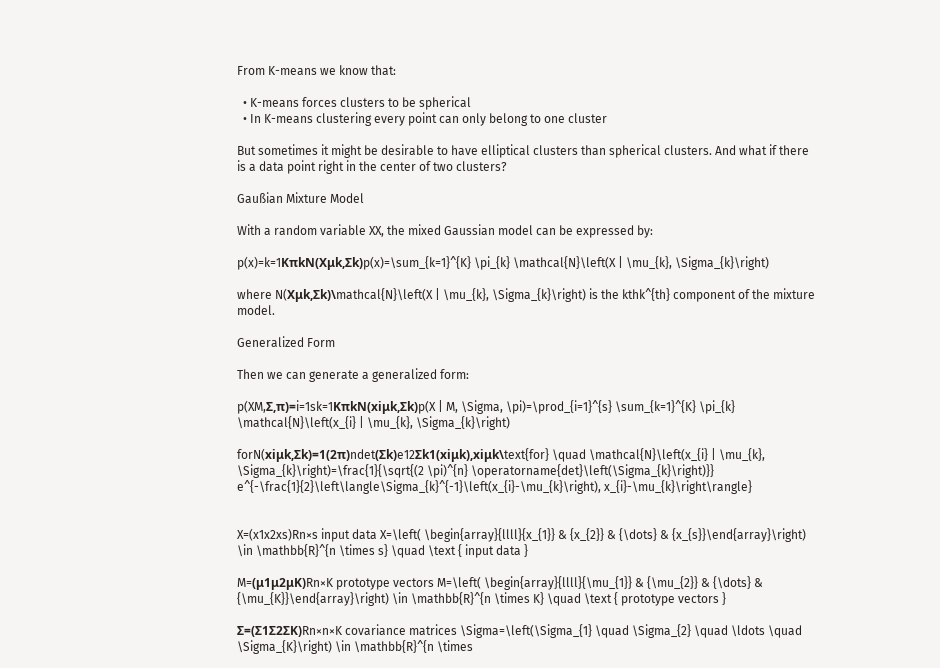From K-means we know that:

  • K-means forces clusters to be spherical
  • In K-means clustering every point can only belong to one cluster

But sometimes it might be desirable to have elliptical clusters than spherical clusters. And what if there is a data point right in the center of two clusters?

Gaußian Mixture Model

With a random variable XX, the mixed Gaussian model can be expressed by:

p(x)=k=1KπkN(Xμk,Σk)p(x)=\sum_{k=1}^{K} \pi_{k} \mathcal{N}\left(X | \mu_{k}, \Sigma_{k}\right)

where N(Xμk,Σk)\mathcal{N}\left(X | \mu_{k}, \Sigma_{k}\right) is the kthk^{th} component of the mixture model.

Generalized Form

Then we can generate a generalized form:

p(XM,Σ,π)=i=1sk=1KπkN(xiμk,Σk)p(X | M, \Sigma, \pi)=\prod_{i=1}^{s} \sum_{k=1}^{K} \pi_{k} \mathcal{N}\left(x_{i} | \mu_{k}, \Sigma_{k}\right)

forN(xiμk,Σk)=1(2π)ndet(Σk)e12Σk1(xiμk),xiμk\text{for} \quad \mathcal{N}\left(x_{i} | \mu_{k}, \Sigma_{k}\right)=\frac{1}{\sqrt{(2 \pi)^{n} \operatorname{det}\left(\Sigma_{k}\right)}} e^{-\frac{1}{2}\left\langle\Sigma_{k}^{-1}\left(x_{i}-\mu_{k}\right), x_{i}-\mu_{k}\right\rangle}


X=(x1x2xs)Rn×s input data X=\left( \begin{array}{llll}{x_{1}} & {x_{2}} & {\dots} & {x_{s}}\end{array}\right) \in \mathbb{R}^{n \times s} \quad \text { input data }

M=(μ1μ2μK)Rn×K prototype vectors M=\left( \begin{array}{llll}{\mu_{1}} & {\mu_{2}} & {\dots} & {\mu_{K}}\end{array}\right) \in \mathbb{R}^{n \times K} \quad \text { prototype vectors }

Σ=(Σ1Σ2ΣK)Rn×n×K covariance matrices \Sigma=\left(\Sigma_{1} \quad \Sigma_{2} \quad \ldots \quad \Sigma_{K}\right) \in \mathbb{R}^{n \times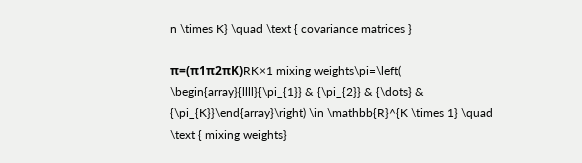n \times K} \quad \text { covariance matrices }

π=(π1π2πK)RK×1 mixing weights\pi=\left( \begin{array}{llll}{\pi_{1}} & {\pi_{2}} & {\dots} & {\pi_{K}}\end{array}\right) \in \mathbb{R}^{K \times 1} \quad \text { mixing weights}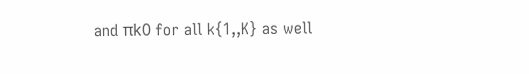and πk0 for all k{1,,K} as well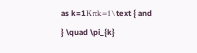as k=1Kπk=1\text { and } \quad \pi_{k}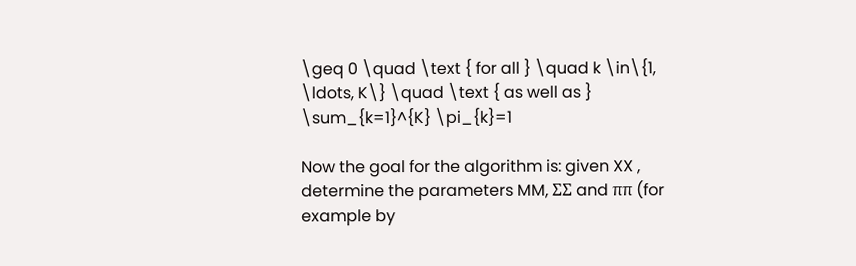\geq 0 \quad \text { for all } \quad k \in\{1, \ldots, K\} \quad \text { as well as } \sum_{k=1}^{K} \pi_{k}=1

Now the goal for the algorithm is: given XX , determine the parameters MM, ΣΣ and ππ (for example by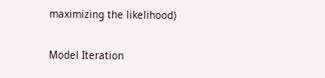maximizing the likelihood)

Model Iteration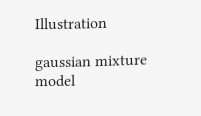Illustration

gaussian mixture model